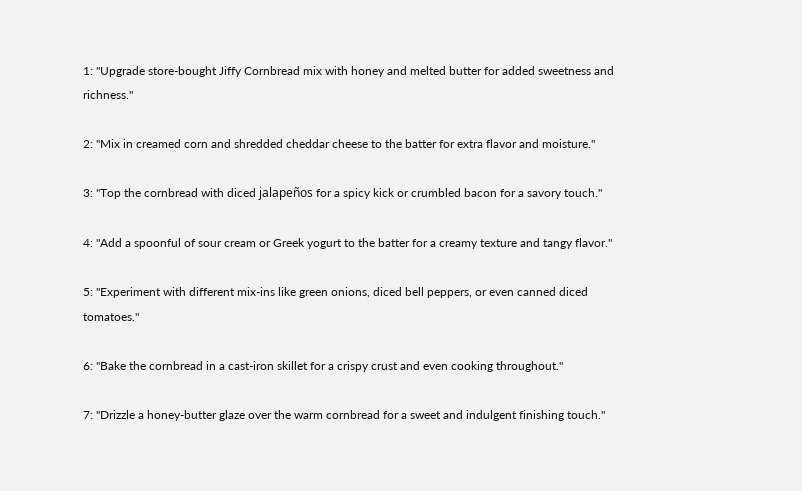1: "Upgrade store-bought Jiffy Cornbread mix with honey and melted butter for added sweetness and richness."

2: "Mix in creamed corn and shredded cheddar cheese to the batter for extra flavor and moisture."

3: "Top the cornbread with diced jalapeños for a spicy kick or crumbled bacon for a savory touch."

4: "Add a spoonful of sour cream or Greek yogurt to the batter for a creamy texture and tangy flavor."

5: "Experiment with different mix-ins like green onions, diced bell peppers, or even canned diced tomatoes."

6: "Bake the cornbread in a cast-iron skillet for a crispy crust and even cooking throughout."

7: "Drizzle a honey-butter glaze over the warm cornbread for a sweet and indulgent finishing touch."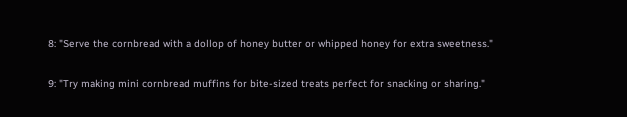8: "Serve the cornbread with a dollop of honey butter or whipped honey for extra sweetness."

9: "Try making mini cornbread muffins for bite-sized treats perfect for snacking or sharing."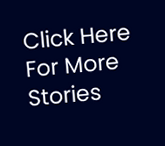Click Here For More Stories